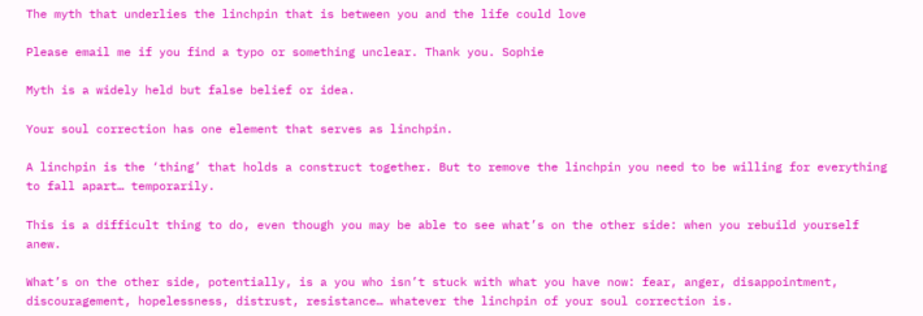The myth that underlies the linchpin that is between you and the life could love

Please email me if you find a typo or something unclear. Thank you. Sophie

Myth is a widely held but false belief or idea.

Your soul correction has one element that serves as linchpin.

A linchpin is the ‘thing’ that holds a construct together. But to remove the linchpin you need to be willing for everything to fall apart… temporarily.

This is a difficult thing to do, even though you may be able to see what’s on the other side: when you rebuild yourself anew.

What’s on the other side, potentially, is a you who isn’t stuck with what you have now: fear, anger, disappointment, discouragement, hopelessness, distrust, resistance… whatever the linchpin of your soul correction is.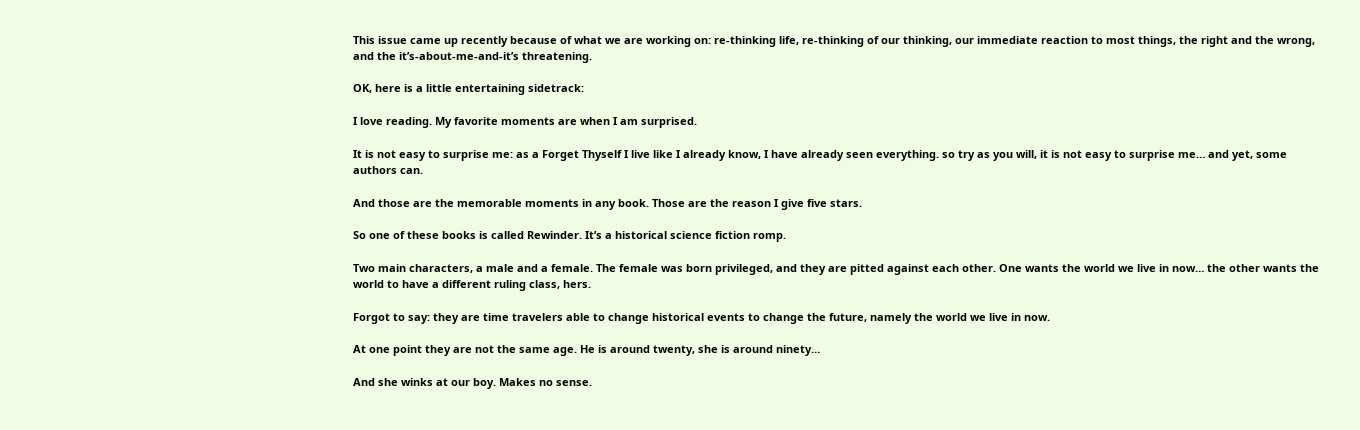This issue came up recently because of what we are working on: re-thinking life, re-thinking of our thinking, our immediate reaction to most things, the right and the wrong, and the it’s-about-me-and-it’s threatening.

OK, here is a little entertaining sidetrack:

I love reading. My favorite moments are when I am surprised.

It is not easy to surprise me: as a Forget Thyself I live like I already know, I have already seen everything. so try as you will, it is not easy to surprise me… and yet, some authors can.

And those are the memorable moments in any book. Those are the reason I give five stars.

So one of these books is called Rewinder. It’s a historical science fiction romp.

Two main characters, a male and a female. The female was born privileged, and they are pitted against each other. One wants the world we live in now… the other wants the world to have a different ruling class, hers.

Forgot to say: they are time travelers able to change historical events to change the future, namely the world we live in now.

At one point they are not the same age. He is around twenty, she is around ninety…

And she winks at our boy. Makes no sense.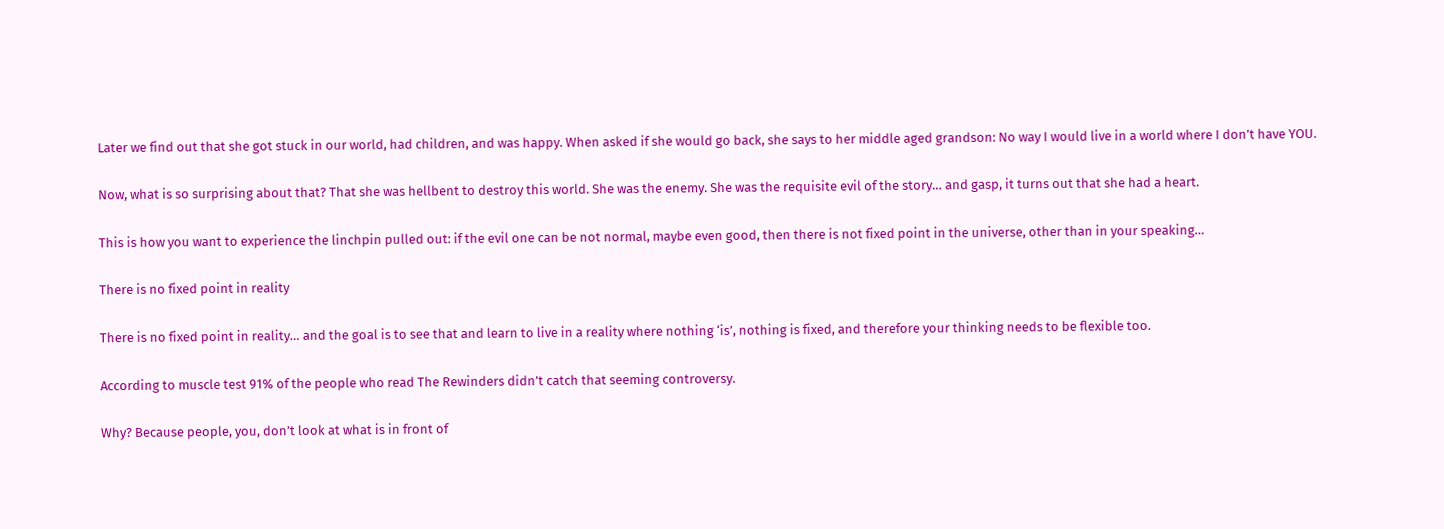Later we find out that she got stuck in our world, had children, and was happy. When asked if she would go back, she says to her middle aged grandson: No way I would live in a world where I don’t have YOU.

Now, what is so surprising about that? That she was hellbent to destroy this world. She was the enemy. She was the requisite evil of the story… and gasp, it turns out that she had a heart.

This is how you want to experience the linchpin pulled out: if the evil one can be not normal, maybe even good, then there is not fixed point in the universe, other than in your speaking…

There is no fixed point in reality

There is no fixed point in reality… and the goal is to see that and learn to live in a reality where nothing ‘is’, nothing is fixed, and therefore your thinking needs to be flexible too.

According to muscle test 91% of the people who read The Rewinders didn’t catch that seeming controversy.

Why? Because people, you, don’t look at what is in front of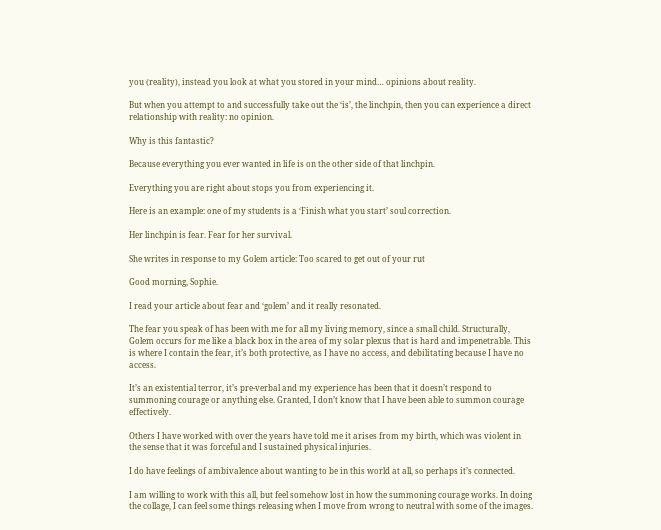you (reality), instead you look at what you stored in your mind… opinions about reality.

But when you attempt to and successfully take out the ‘is’, the linchpin, then you can experience a direct relationship with reality: no opinion.

Why is this fantastic?

Because everything you ever wanted in life is on the other side of that linchpin.

Everything you are right about stops you from experiencing it.

Here is an example: one of my students is a ‘Finish what you start’ soul correction.

Her linchpin is fear. Fear for her survival.

She writes in response to my Golem article: Too scared to get out of your rut

Good morning, Sophie.

I read your article about fear and ‘golem’ and it really resonated.

The fear you speak of has been with me for all my living memory, since a small child. Structurally, Golem occurs for me like a black box in the area of my solar plexus that is hard and impenetrable. This is where I contain the fear, it’s both protective, as I have no access, and debilitating because I have no access.

It’s an existential terror, it’s pre-verbal and my experience has been that it doesn’t respond to summoning courage or anything else. Granted, I don’t know that I have been able to summon courage effectively.

Others I have worked with over the years have told me it arises from my birth, which was violent in the sense that it was forceful and I sustained physical injuries.

I do have feelings of ambivalence about wanting to be in this world at all, so perhaps it’s connected.

I am willing to work with this all, but feel somehow lost in how the summoning courage works. In doing the collage, I can feel some things releasing when I move from wrong to neutral with some of the images.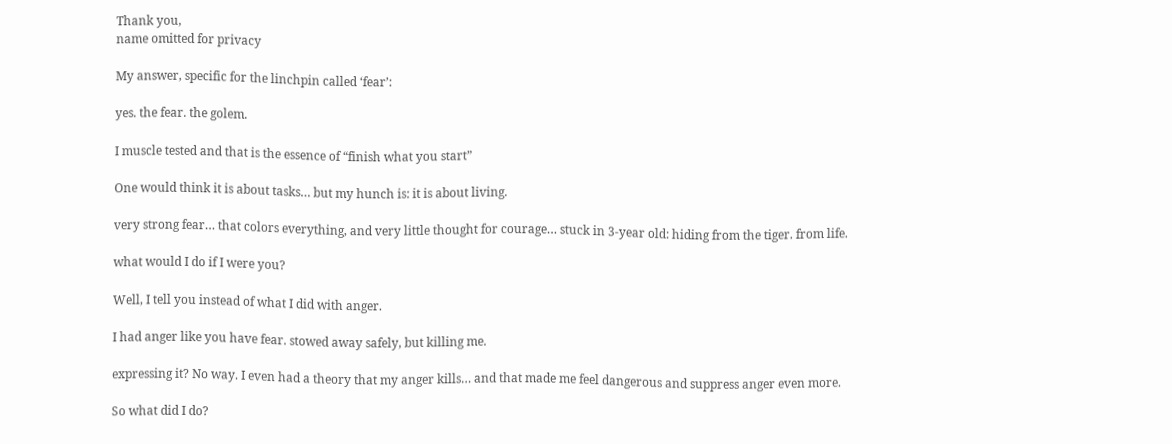Thank you,
name omitted for privacy

My answer, specific for the linchpin called ‘fear’:

yes. the fear. the golem.

I muscle tested and that is the essence of “finish what you start”

One would think it is about tasks… but my hunch is: it is about living.

very strong fear… that colors everything, and very little thought for courage… stuck in 3-year old: hiding from the tiger. from life.

what would I do if I were you?

Well, I tell you instead of what I did with anger.

I had anger like you have fear. stowed away safely, but killing me.

expressing it? No way. I even had a theory that my anger kills… and that made me feel dangerous and suppress anger even more.

So what did I do?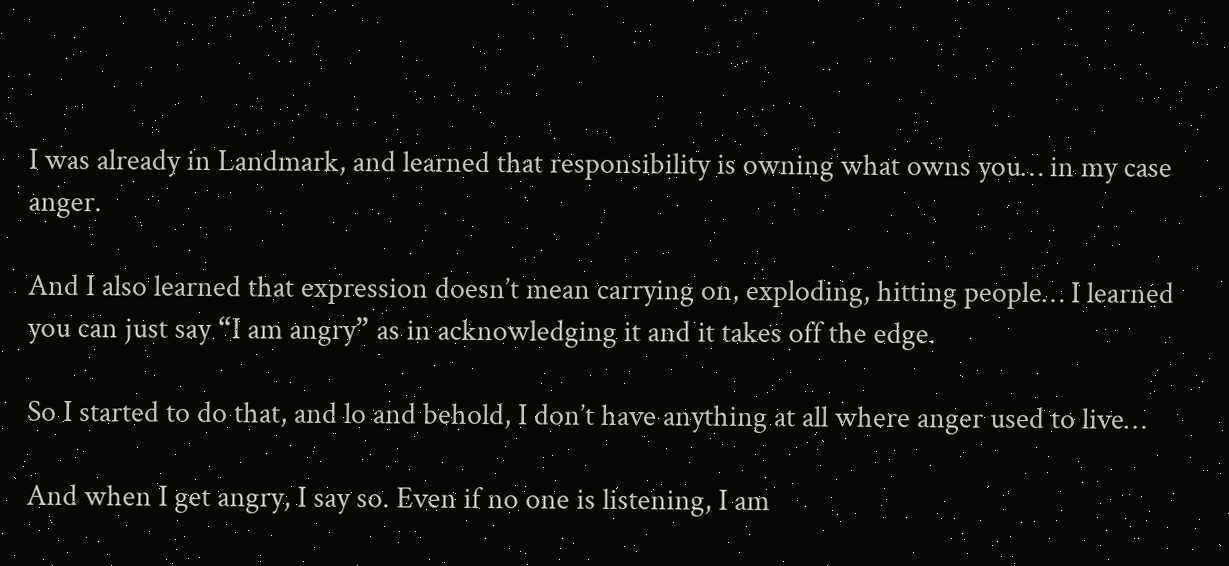I was already in Landmark, and learned that responsibility is owning what owns you… in my case anger.

And I also learned that expression doesn’t mean carrying on, exploding, hitting people… I learned you can just say “I am angry” as in acknowledging it and it takes off the edge.

So I started to do that, and lo and behold, I don’t have anything at all where anger used to live…

And when I get angry, I say so. Even if no one is listening, I am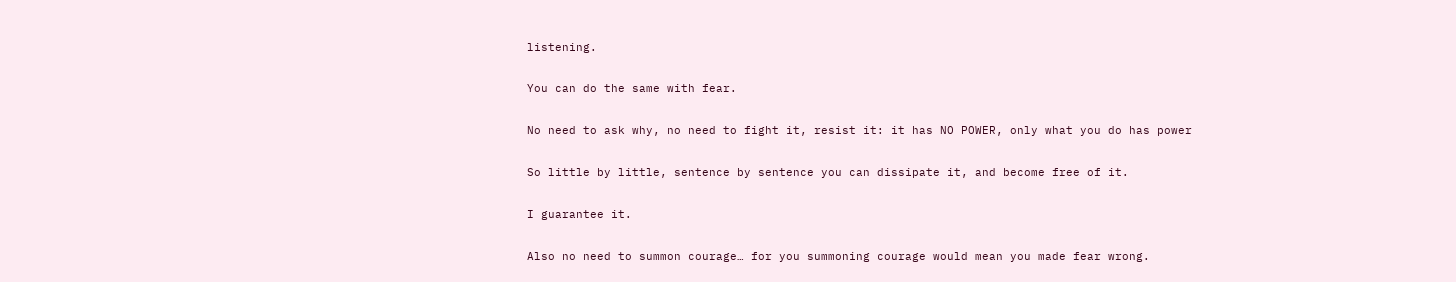listening.

You can do the same with fear.

No need to ask why, no need to fight it, resist it: it has NO POWER, only what you do has power

So little by little, sentence by sentence you can dissipate it, and become free of it.

I guarantee it.

Also no need to summon courage… for you summoning courage would mean you made fear wrong.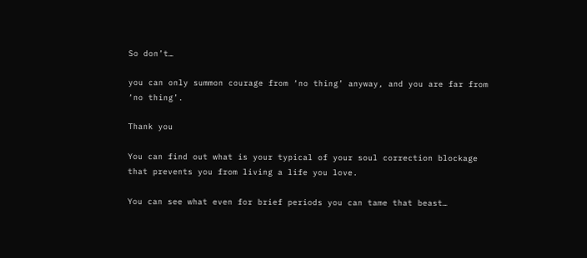So don’t…

you can only summon courage from ‘no thing’ anyway, and you are far from ‘no thing’.

Thank you

You can find out what is your typical of your soul correction blockage that prevents you from living a life you love.

You can see what even for brief periods you can tame that beast…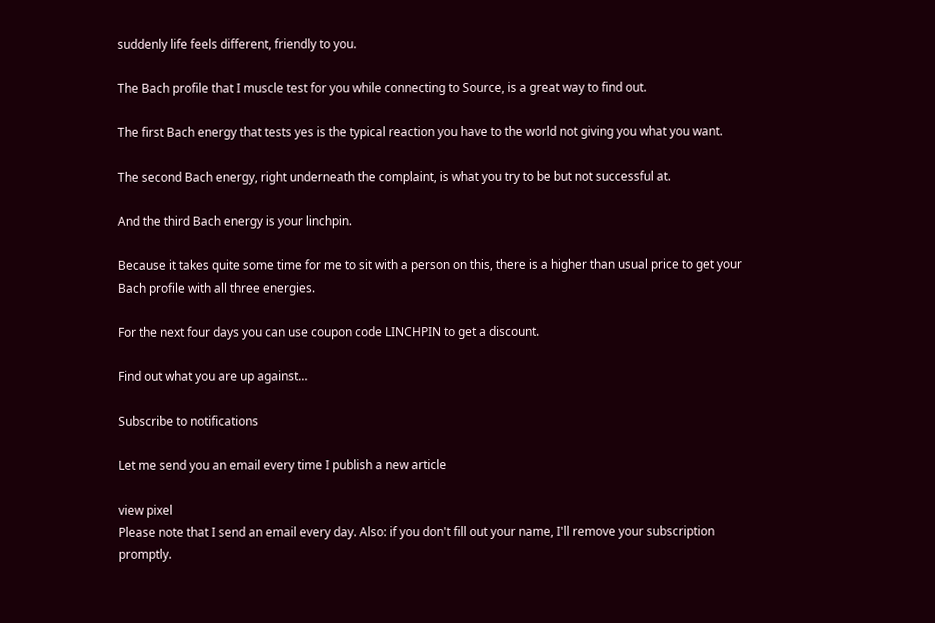suddenly life feels different, friendly to you.

The Bach profile that I muscle test for you while connecting to Source, is a great way to find out.

The first Bach energy that tests yes is the typical reaction you have to the world not giving you what you want.

The second Bach energy, right underneath the complaint, is what you try to be but not successful at.

And the third Bach energy is your linchpin.

Because it takes quite some time for me to sit with a person on this, there is a higher than usual price to get your Bach profile with all three energies.

For the next four days you can use coupon code LINCHPIN to get a discount.

Find out what you are up against…

Subscribe to notifications

Let me send you an email every time I publish a new article

view pixel
Please note that I send an email every day. Also: if you don't fill out your name, I'll remove your subscription promptly.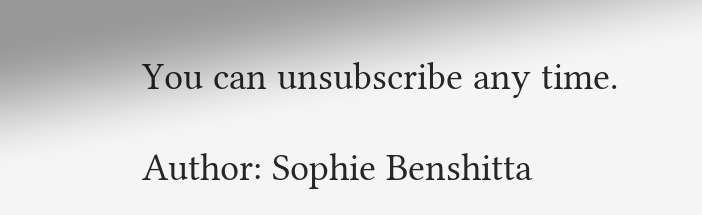You can unsubscribe any time.

Author: Sophie Benshitta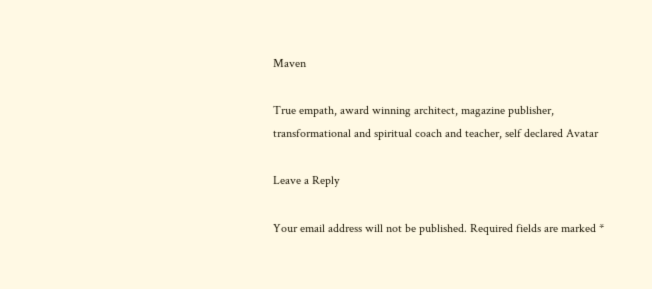Maven

True empath, award winning architect, magazine publisher, transformational and spiritual coach and teacher, self declared Avatar

Leave a Reply

Your email address will not be published. Required fields are marked *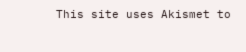This site uses Akismet to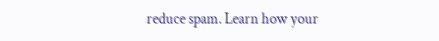reduce spam. Learn how your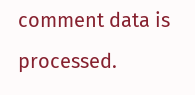comment data is processed.